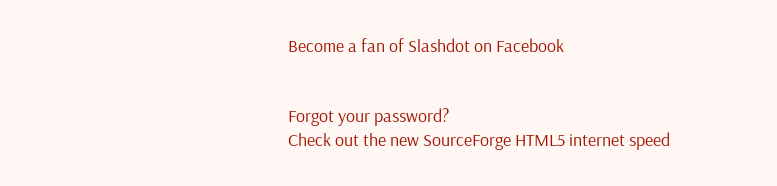Become a fan of Slashdot on Facebook


Forgot your password?
Check out the new SourceForge HTML5 internet speed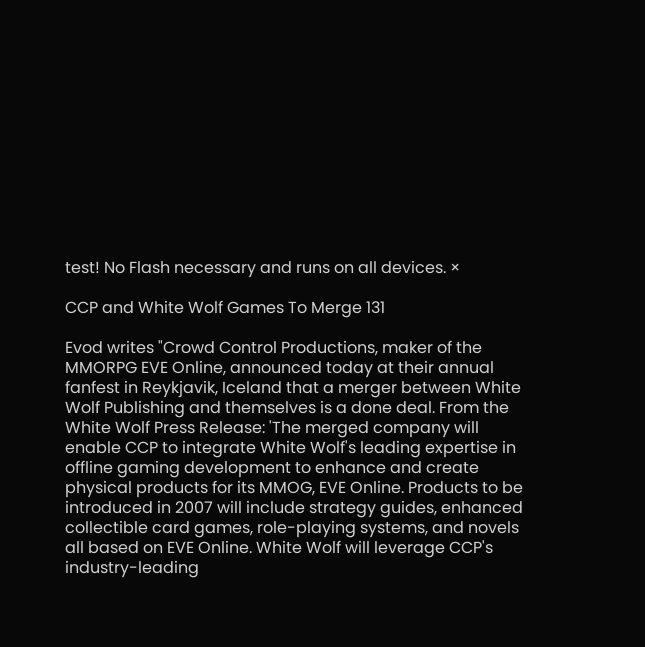test! No Flash necessary and runs on all devices. ×

CCP and White Wolf Games To Merge 131

Evod writes "Crowd Control Productions, maker of the MMORPG EVE Online, announced today at their annual fanfest in Reykjavik, Iceland that a merger between White Wolf Publishing and themselves is a done deal. From the White Wolf Press Release: 'The merged company will enable CCP to integrate White Wolf's leading expertise in offline gaming development to enhance and create physical products for its MMOG, EVE Online. Products to be introduced in 2007 will include strategy guides, enhanced collectible card games, role-playing systems, and novels all based on EVE Online. White Wolf will leverage CCP's industry-leading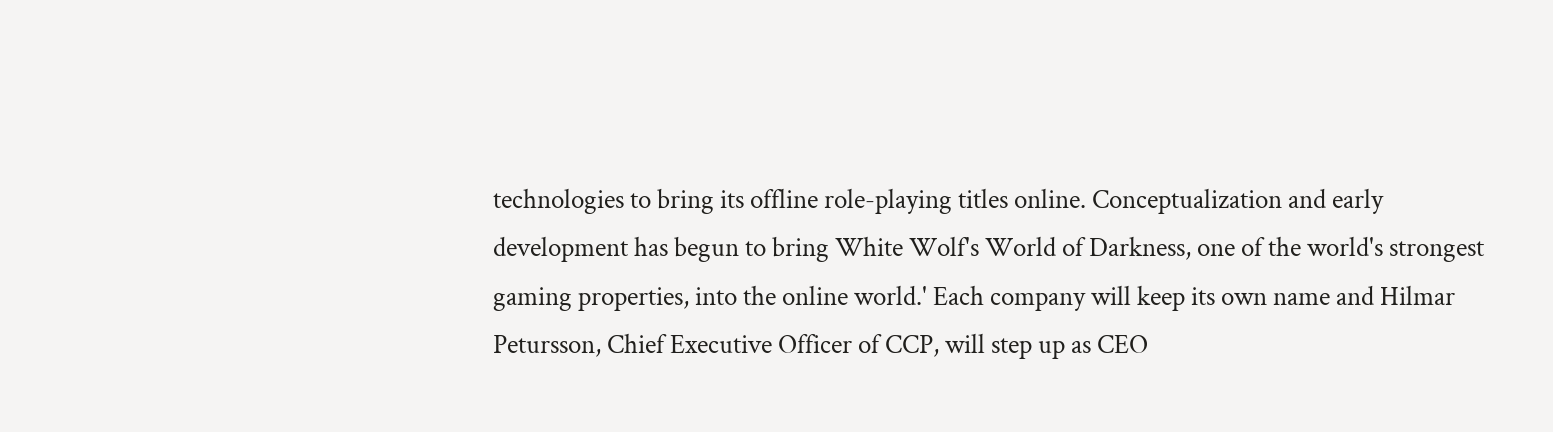technologies to bring its offline role-playing titles online. Conceptualization and early development has begun to bring White Wolf's World of Darkness, one of the world's strongest gaming properties, into the online world.' Each company will keep its own name and Hilmar Petursson, Chief Executive Officer of CCP, will step up as CEO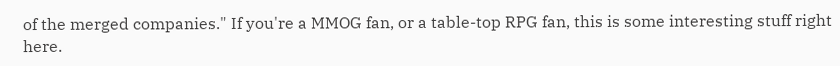of the merged companies." If you're a MMOG fan, or a table-top RPG fan, this is some interesting stuff right here.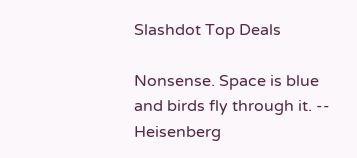Slashdot Top Deals

Nonsense. Space is blue and birds fly through it. -- Heisenberg